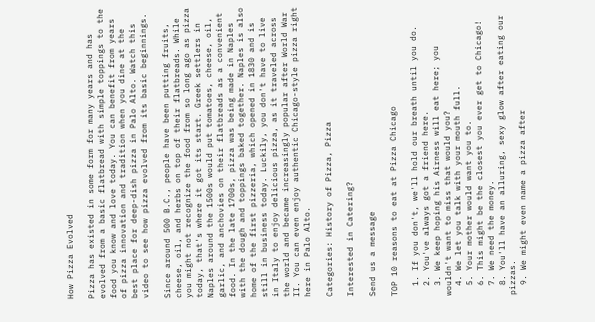How Pizza Evolved

Pizza has existed in some form for many years and has evolved from a basic flatbread with simple toppings to the food you know and love today. You can benefit from years of pizza innovation and tradition when you dine at the best place for deep-dish pizza in Palo Alto. Watch this video to see how pizza evolved from its basic beginnings.

Since around 500 B.C., people have been putting fruits, cheese, oil, and herbs on top of their flatbreads. While you might not recognize the food from so long ago as pizza today, that's where it got its start. Greek settlers in Naples around the 1500s would put tomatoes, cheese, oil, garlic, and anchovies on their flatbreads as a convenient food. In the late 1700s, pizza was being made in Naples with the dough and toppings baked together. Naples is also home of the first pizzeria, which opened in 1830 and is still in business today. Luckily, you don't have to live in Italy to enjoy delicious pizza, as it traveled across the world and became increasingly popular after World War II. You can even enjoy authentic Chicago-style pizza right here in Palo Alto.

Categories: History of Pizza, Pizza

Interested in Catering?

Send us a message

TOP 10 reasons to eat at Pizza Chicago

  1. If you don't, we'll hold our breath until you do.
  2. You've always got a friend here.
  3. We keep hoping his Airness will eat here; you wouldn't want to miss that would you?
  4. We let you talk with your mouth full.
  5. Your mother would want you to.
  6. This might be the closest you ever get to Chicago!
  7. We need the money.
  8. You'll have an alluring, sexy glow after eating our pizzas.
  9. We might even name a pizza after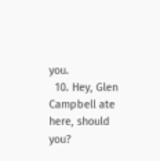you.
  10. Hey, Glen Campbell ate here, should you?